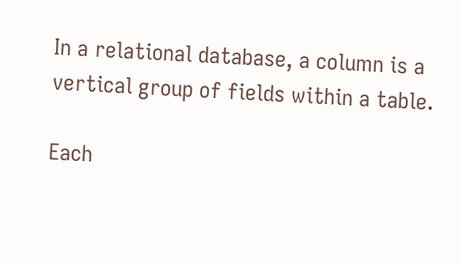In a relational database, a column is a vertical group of fields within a table.

Each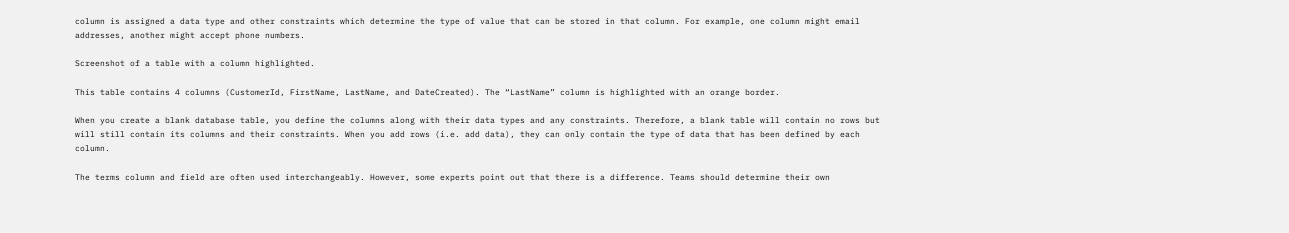column is assigned a data type and other constraints which determine the type of value that can be stored in that column. For example, one column might email addresses, another might accept phone numbers.

Screenshot of a table with a column highlighted.

This table contains 4 columns (CustomerId, FirstName, LastName, and DateCreated). The “LastName” column is highlighted with an orange border.

When you create a blank database table, you define the columns along with their data types and any constraints. Therefore, a blank table will contain no rows but will still contain its columns and their constraints. When you add rows (i.e. add data), they can only contain the type of data that has been defined by each column.

The terms column and field are often used interchangeably. However, some experts point out that there is a difference. Teams should determine their own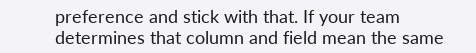preference and stick with that. If your team determines that column and field mean the same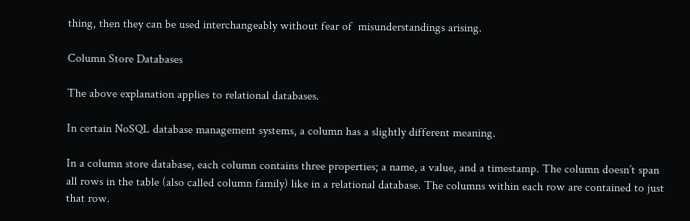thing, then they can be used interchangeably without fear of  misunderstandings arising.

Column Store Databases

The above explanation applies to relational databases.

In certain NoSQL database management systems, a column has a slightly different meaning.

In a column store database, each column contains three properties; a name, a value, and a timestamp. The column doesn’t span all rows in the table (also called column family) like in a relational database. The columns within each row are contained to just that row.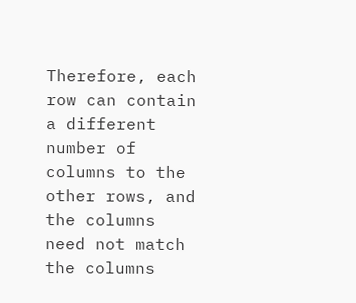Therefore, each row can contain a different number of columns to the other rows, and the columns need not match the columns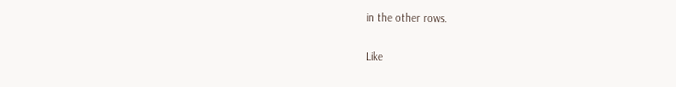in the other rows.

Like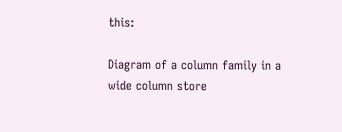this:

Diagram of a column family in a wide column store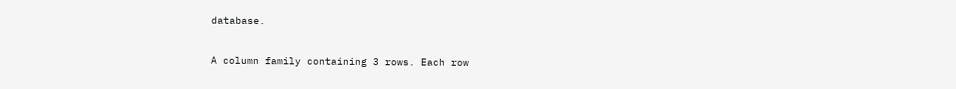database.

A column family containing 3 rows. Each row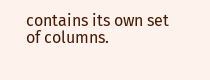contains its own set of columns.